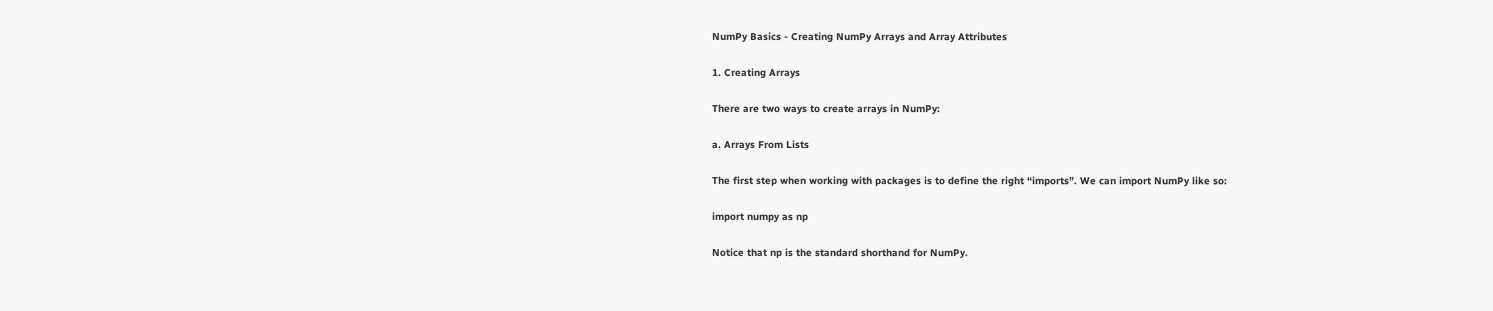NumPy Basics - Creating NumPy Arrays and Array Attributes

1. Creating Arrays

There are two ways to create arrays in NumPy:

a. Arrays From Lists

The first step when working with packages is to define the right “imports”. We can import NumPy like so:

import numpy as np

Notice that np is the standard shorthand for NumPy.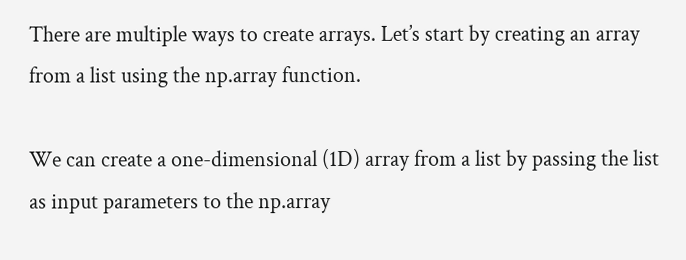There are multiple ways to create arrays. Let’s start by creating an array from a list using the np.array function.

We can create a one-dimensional (1D) array from a list by passing the list as input parameters to the np.array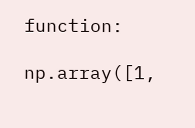function:

np.array([1,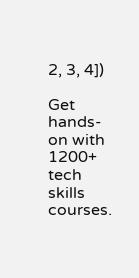2, 3, 4])

Get hands-on with 1200+ tech skills courses.